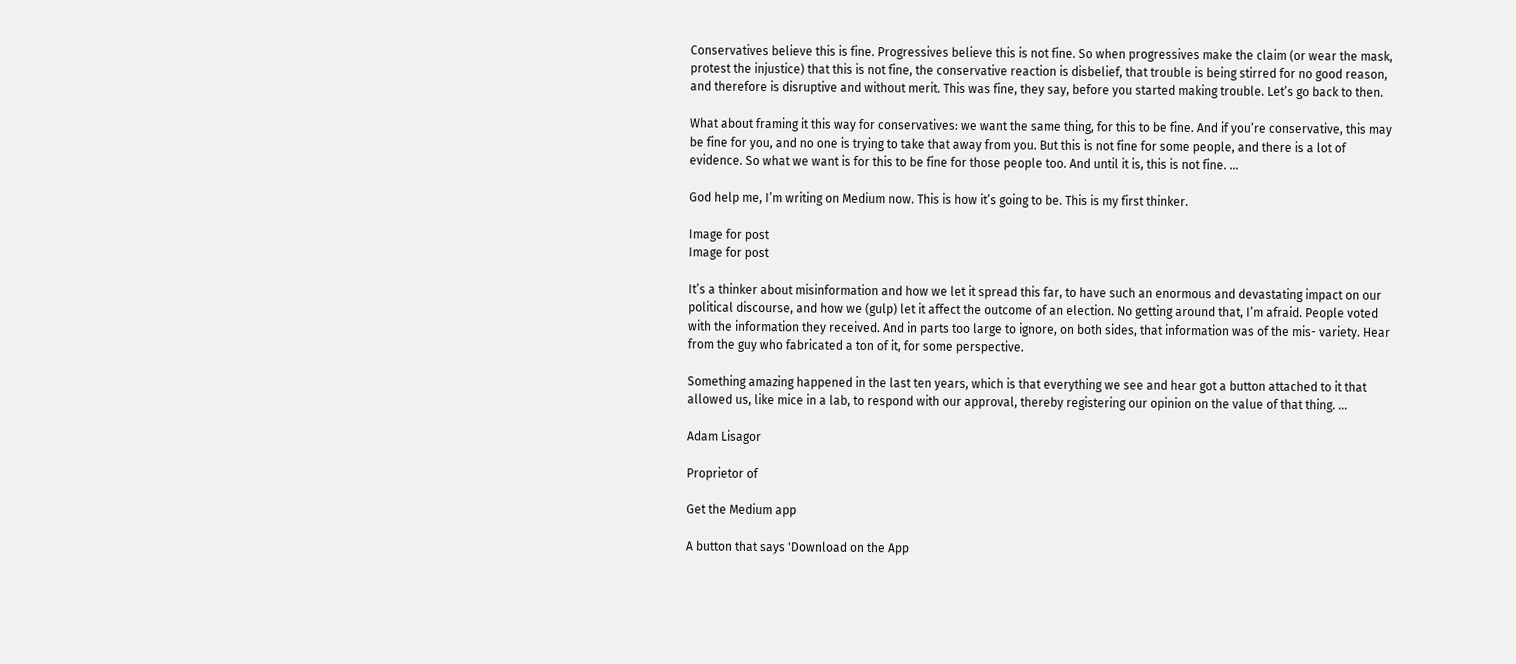Conservatives believe this is fine. Progressives believe this is not fine. So when progressives make the claim (or wear the mask, protest the injustice) that this is not fine, the conservative reaction is disbelief, that trouble is being stirred for no good reason, and therefore is disruptive and without merit. This was fine, they say, before you started making trouble. Let’s go back to then.

What about framing it this way for conservatives: we want the same thing, for this to be fine. And if you’re conservative, this may be fine for you, and no one is trying to take that away from you. But this is not fine for some people, and there is a lot of evidence. So what we want is for this to be fine for those people too. And until it is, this is not fine. …

God help me, I’m writing on Medium now. This is how it’s going to be. This is my first thinker.

Image for post
Image for post

It’s a thinker about misinformation and how we let it spread this far, to have such an enormous and devastating impact on our political discourse, and how we (gulp) let it affect the outcome of an election. No getting around that, I’m afraid. People voted with the information they received. And in parts too large to ignore, on both sides, that information was of the mis- variety. Hear from the guy who fabricated a ton of it, for some perspective.

Something amazing happened in the last ten years, which is that everything we see and hear got a button attached to it that allowed us, like mice in a lab, to respond with our approval, thereby registering our opinion on the value of that thing. …

Adam Lisagor

Proprietor of

Get the Medium app

A button that says 'Download on the App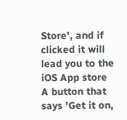Store', and if clicked it will lead you to the iOS App store
A button that says 'Get it on,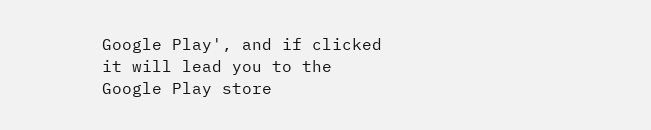Google Play', and if clicked it will lead you to the Google Play store